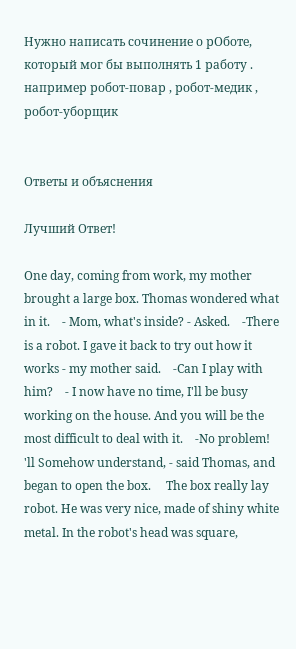Нужно написать сочинение о рОботе, который мог бы выполнять 1 работу . например робот-повар , робот-медик , робот-уборщик


Ответы и объяснения

Лучший Ответ!

One day, coming from work, my mother brought a large box. Thomas wondered what in it.    - Mom, what's inside? - Asked.    -There is a robot. I gave it back to try out how it works - my mother said.    -Can I play with him?    - I now have no time, I'll be busy working on the house. And you will be the most difficult to deal with it.    -No problem! 'll Somehow understand, - said Thomas, and began to open the box.     The box really lay robot. He was very nice, made of shiny white metal. In the robot's head was square,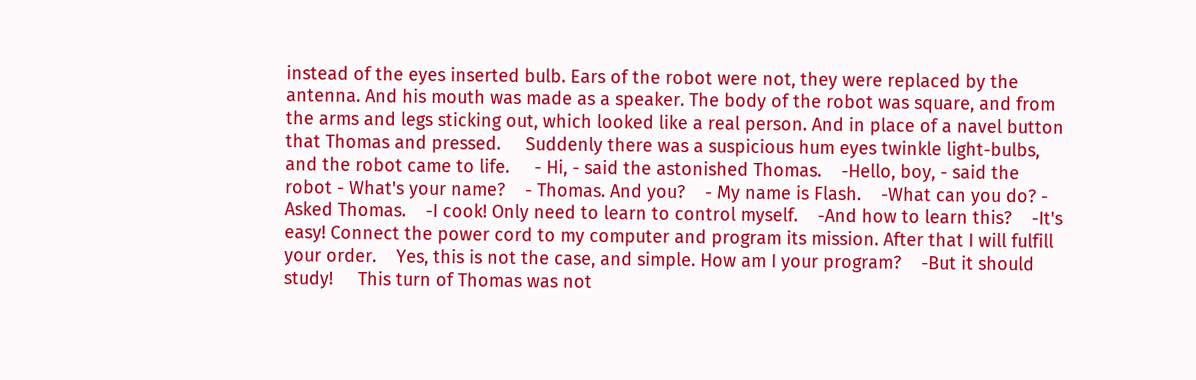instead of the eyes inserted bulb. Ears of the robot were not, they were replaced by the antenna. And his mouth was made as a speaker. The body of the robot was square, and from the arms and legs sticking out, which looked like a real person. And in place of a navel button that Thomas and pressed.     Suddenly there was a suspicious hum eyes twinkle light-bulbs, and the robot came to life.     - Hi, - said the astonished Thomas.    -Hello, boy, - said the robot - What's your name?    - Thomas. And you?    - My name is Flash.    -What can you do? - Asked Thomas.    -I cook! Only need to learn to control myself.    -And how to learn this?    -It's easy! Connect the power cord to my computer and program its mission. After that I will fulfill your order.    Yes, this is not the case, and simple. How am I your program?    -But it should study!     This turn of Thomas was not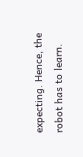expecting. Hence, the robot has to learn.